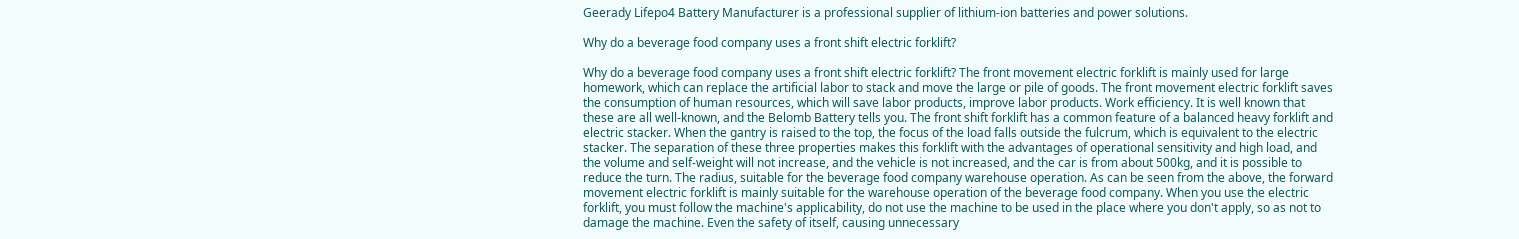Geerady Lifepo4 Battery Manufacturer is a professional supplier of lithium-ion batteries and power solutions.

Why do a beverage food company uses a front shift electric forklift?

Why do a beverage food company uses a front shift electric forklift? The front movement electric forklift is mainly used for large homework, which can replace the artificial labor to stack and move the large or pile of goods. The front movement electric forklift saves the consumption of human resources, which will save labor products, improve labor products. Work efficiency. It is well known that these are all well-known, and the Belomb Battery tells you. The front shift forklift has a common feature of a balanced heavy forklift and electric stacker. When the gantry is raised to the top, the focus of the load falls outside the fulcrum, which is equivalent to the electric stacker. The separation of these three properties makes this forklift with the advantages of operational sensitivity and high load, and the volume and self-weight will not increase, and the vehicle is not increased, and the car is from about 500kg, and it is possible to reduce the turn. The radius, suitable for the beverage food company warehouse operation. As can be seen from the above, the forward movement electric forklift is mainly suitable for the warehouse operation of the beverage food company. When you use the electric forklift, you must follow the machine's applicability, do not use the machine to be used in the place where you don't apply, so as not to damage the machine. Even the safety of itself, causing unnecessary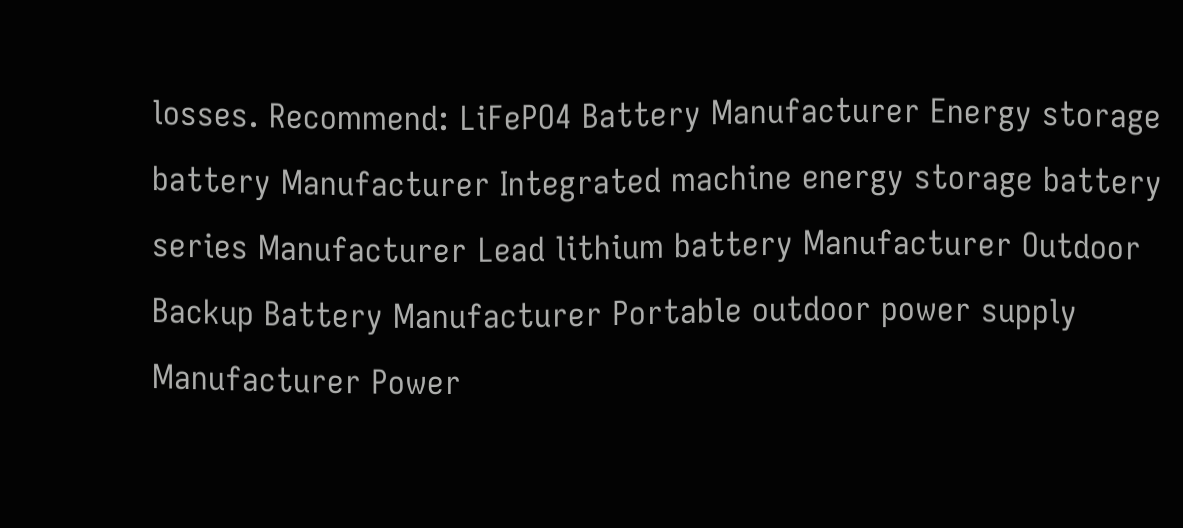losses. Recommend: LiFePO4 Battery Manufacturer Energy storage battery Manufacturer Integrated machine energy storage battery series Manufacturer Lead lithium battery Manufacturer Outdoor Backup Battery Manufacturer Portable outdoor power supply Manufacturer Power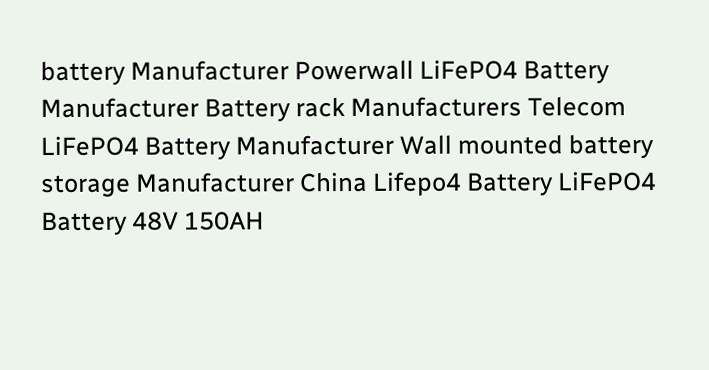battery Manufacturer Powerwall LiFePO4 Battery Manufacturer Battery rack Manufacturers Telecom LiFePO4 Battery Manufacturer Wall mounted battery storage Manufacturer China Lifepo4 Battery LiFePO4 Battery 48V 150AH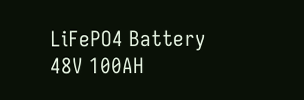LiFePO4 Battery 48V 100AH